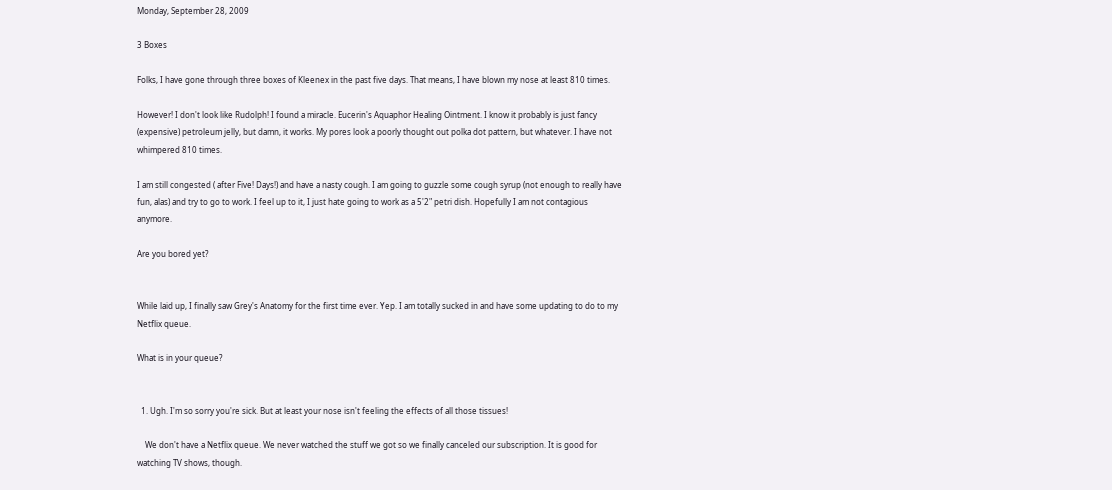Monday, September 28, 2009

3 Boxes

Folks, I have gone through three boxes of Kleenex in the past five days. That means, I have blown my nose at least 810 times.

However! I don't look like Rudolph! I found a miracle. Eucerin's Aquaphor Healing Ointment. I know it probably is just fancy (expensive) petroleum jelly, but damn, it works. My pores look a poorly thought out polka dot pattern, but whatever. I have not whimpered 810 times.

I am still congested ( after Five! Days!) and have a nasty cough. I am going to guzzle some cough syrup (not enough to really have fun, alas) and try to go to work. I feel up to it, I just hate going to work as a 5'2" petri dish. Hopefully I am not contagious anymore.

Are you bored yet?


While laid up, I finally saw Grey's Anatomy for the first time ever. Yep. I am totally sucked in and have some updating to do to my Netflix queue.

What is in your queue?


  1. Ugh. I'm so sorry you're sick. But at least your nose isn't feeling the effects of all those tissues!

    We don't have a Netflix queue. We never watched the stuff we got so we finally canceled our subscription. It is good for watching TV shows, though.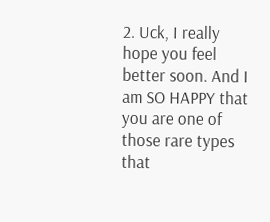2. Uck, I really hope you feel better soon. And I am SO HAPPY that you are one of those rare types that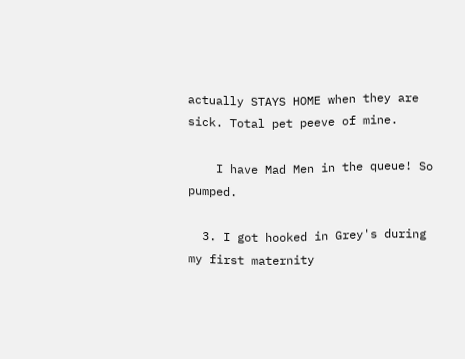actually STAYS HOME when they are sick. Total pet peeve of mine.

    I have Mad Men in the queue! So pumped.

  3. I got hooked in Grey's during my first maternity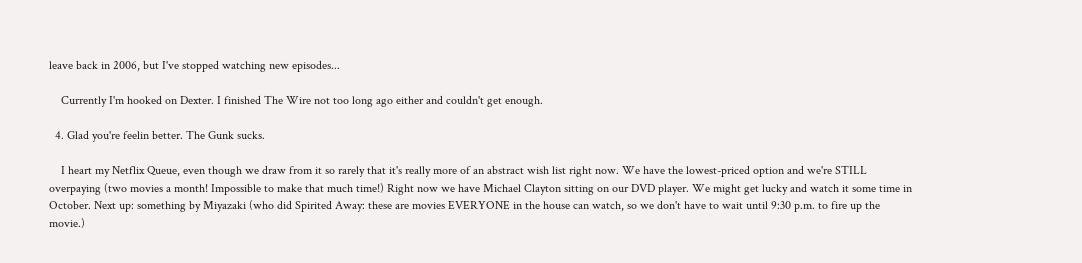leave back in 2006, but I've stopped watching new episodes...

    Currently I'm hooked on Dexter. I finished The Wire not too long ago either and couldn't get enough.

  4. Glad you're feelin better. The Gunk sucks.

    I heart my Netflix Queue, even though we draw from it so rarely that it's really more of an abstract wish list right now. We have the lowest-priced option and we're STILL overpaying (two movies a month! Impossible to make that much time!) Right now we have Michael Clayton sitting on our DVD player. We might get lucky and watch it some time in October. Next up: something by Miyazaki (who did Spirited Away: these are movies EVERYONE in the house can watch, so we don't have to wait until 9:30 p.m. to fire up the movie.)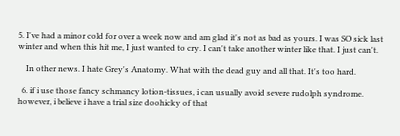5. I've had a minor cold for over a week now and am glad it's not as bad as yours. I was SO sick last winter and when this hit me, I just wanted to cry. I can't take another winter like that. I just can't.

    In other news. I hate Grey's Anatomy. What with the dead guy and all that. It's too hard.

  6. if i use those fancy schmancy lotion-tissues, i can usually avoid severe rudolph syndrome. however, i believe i have a trial size doohicky of that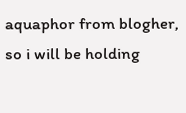aquaphor from blogher, so i will be holding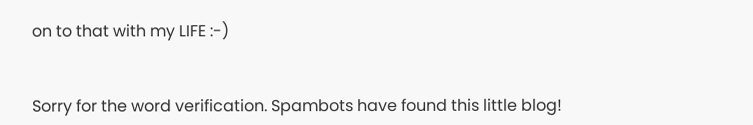on to that with my LIFE :-)


Sorry for the word verification. Spambots have found this little blog!